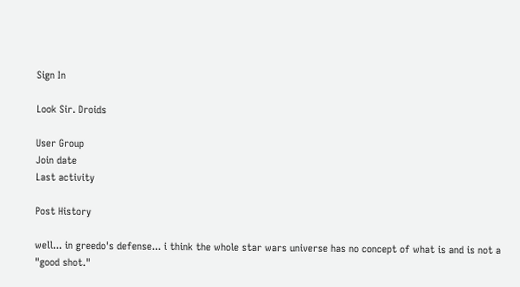Sign In

Look Sir. Droids

User Group
Join date
Last activity

Post History

well... in greedo's defense... i think the whole star wars universe has no concept of what is and is not a "good shot."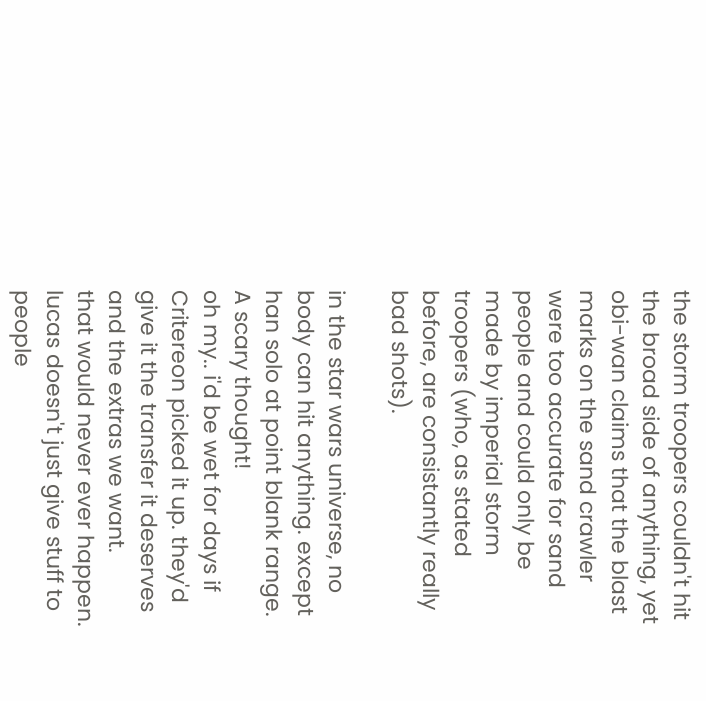the storm troopers couldn't hit the broad side of anything, yet obi-wan claims that the blast marks on the sand crawler were too accurate for sand people and could only be made by imperial storm troopers (who, as stated before, are consistantly really bad shots).

in the star wars universe, no body can hit anything. except han solo at point blank range.
A scary thought!
oh my.. i'd be wet for days if Critereon picked it up. they'd give it the transfer it deserves and the extras we want.
that would never ever happen. lucas doesn't just give stuff to people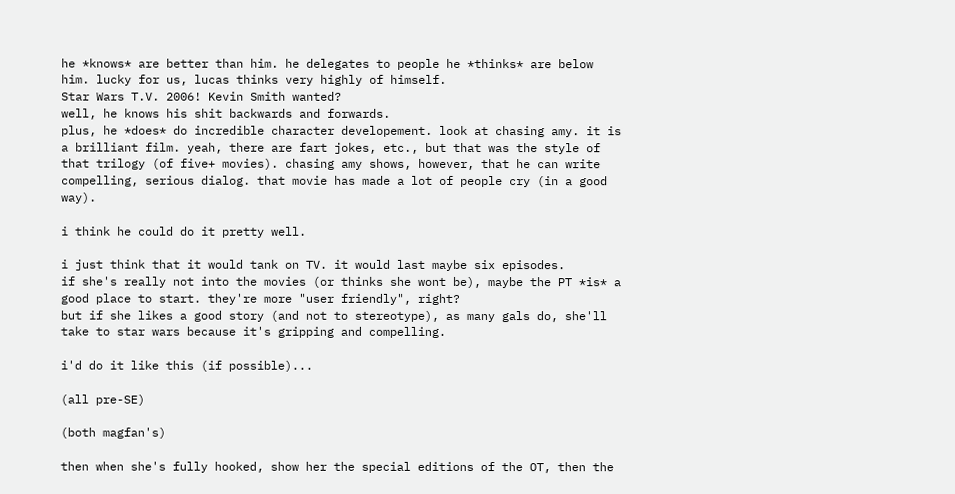he *knows* are better than him. he delegates to people he *thinks* are below him. lucky for us, lucas thinks very highly of himself.
Star Wars T.V. 2006! Kevin Smith wanted?
well, he knows his shit backwards and forwards.
plus, he *does* do incredible character developement. look at chasing amy. it is a brilliant film. yeah, there are fart jokes, etc., but that was the style of that trilogy (of five+ movies). chasing amy shows, however, that he can write compelling, serious dialog. that movie has made a lot of people cry (in a good way).

i think he could do it pretty well.

i just think that it would tank on TV. it would last maybe six episodes.
if she's really not into the movies (or thinks she wont be), maybe the PT *is* a good place to start. they're more "user friendly", right?
but if she likes a good story (and not to stereotype), as many gals do, she'll take to star wars because it's gripping and compelling.

i'd do it like this (if possible)...

(all pre-SE)

(both magfan's)

then when she's fully hooked, show her the special editions of the OT, then the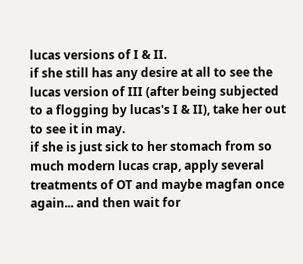lucas versions of I & II.
if she still has any desire at all to see the lucas version of III (after being subjected to a flogging by lucas's I & II), take her out to see it in may.
if she is just sick to her stomach from so much modern lucas crap, apply several treatments of OT and maybe magfan once again... and then wait for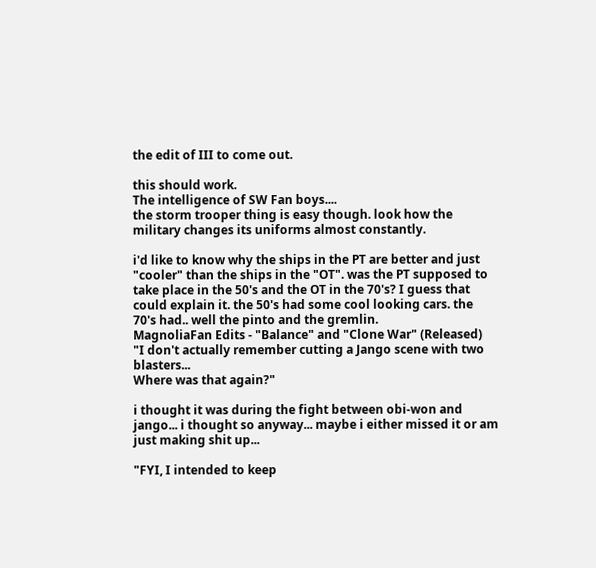the edit of III to come out.

this should work.
The intelligence of SW Fan boys....
the storm trooper thing is easy though. look how the military changes its uniforms almost constantly.

i'd like to know why the ships in the PT are better and just "cooler" than the ships in the "OT". was the PT supposed to take place in the 50's and the OT in the 70's? I guess that could explain it. the 50's had some cool looking cars. the 70's had.. well the pinto and the gremlin.
MagnoliaFan Edits - "Balance" and "Clone War" (Released)
"I don't actually remember cutting a Jango scene with two blasters...
Where was that again?"

i thought it was during the fight between obi-won and jango... i thought so anyway... maybe i either missed it or am just making shit up...

"FYI, I intended to keep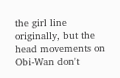the girl line originally, but the head movements on Obi-Wan don't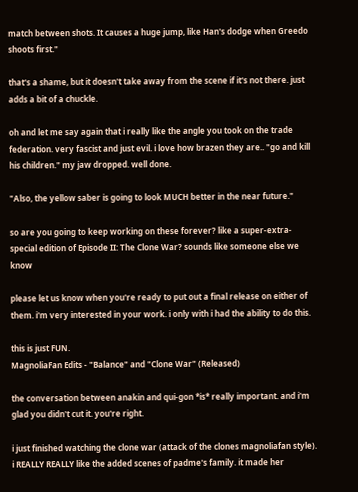match between shots. It causes a huge jump, like Han's dodge when Greedo shoots first."

that's a shame, but it doesn't take away from the scene if it's not there. just adds a bit of a chuckle.

oh and let me say again that i really like the angle you took on the trade federation. very fascist and just evil. i love how brazen they are.. "go and kill his children." my jaw dropped. well done.

"Also, the yellow saber is going to look MUCH better in the near future."

so are you going to keep working on these forever? like a super-extra-special edition of Episode II: The Clone War? sounds like someone else we know

please let us know when you're ready to put out a final release on either of them. i'm very interested in your work. i only with i had the ability to do this.

this is just FUN.
MagnoliaFan Edits - "Balance" and "Clone War" (Released)

the conversation between anakin and qui-gon *is* really important. and i'm glad you didn't cut it. you're right.

i just finished watching the clone war (attack of the clones magnoliafan style). i REALLY REALLY like the added scenes of padme's family. it made her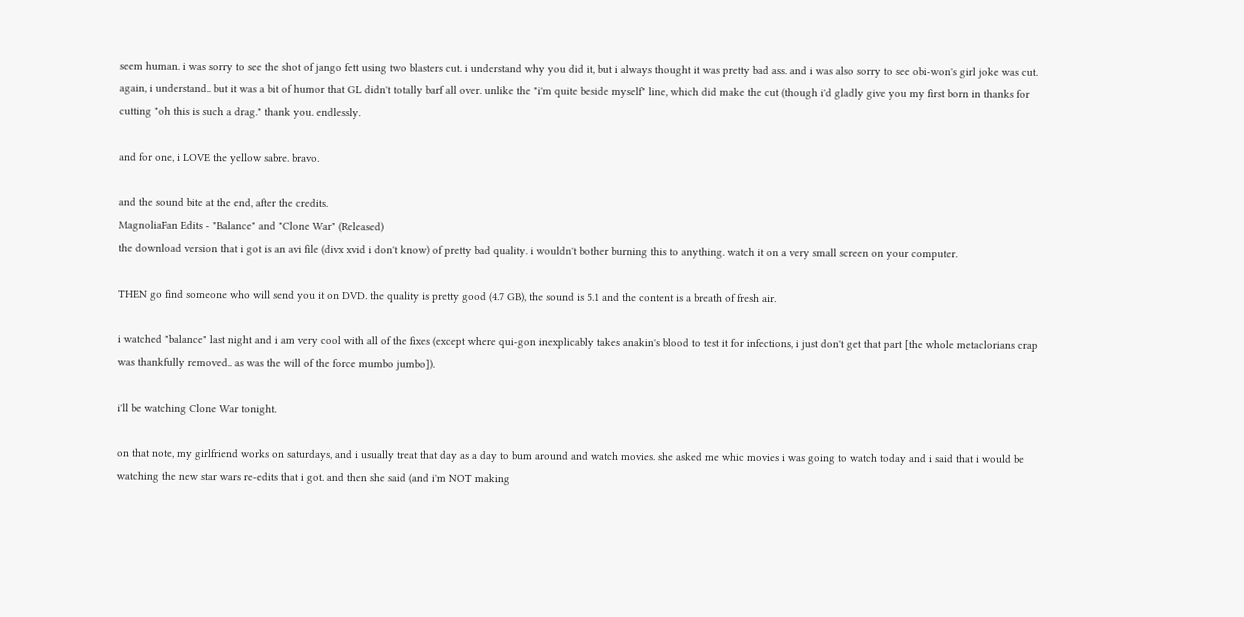seem human. i was sorry to see the shot of jango fett using two blasters cut. i understand why you did it, but i always thought it was pretty bad ass. and i was also sorry to see obi-won's girl joke was cut. again, i understand.. but it was a bit of humor that GL didn't totally barf all over. unlike the "i'm quite beside myself" line, which did make the cut (though i'd gladly give you my first born in thanks for cutting "oh this is such a drag." thank you. endlessly.

and for one, i LOVE the yellow sabre. bravo.

and the sound bite at the end, after the credits.
MagnoliaFan Edits - "Balance" and "Clone War" (Released)
the download version that i got is an avi file (divx xvid i don't know) of pretty bad quality. i wouldn't bother burning this to anything. watch it on a very small screen on your computer.

THEN go find someone who will send you it on DVD. the quality is pretty good (4.7 GB), the sound is 5.1 and the content is a breath of fresh air.

i watched "balance" last night and i am very cool with all of the fixes (except where qui-gon inexplicably takes anakin's blood to test it for infections, i just don't get that part [the whole metaclorians crap was thankfully removed.. as was the will of the force mumbo jumbo]).

i'll be watching Clone War tonight.

on that note, my girlfriend works on saturdays, and i usually treat that day as a day to bum around and watch movies. she asked me whic movies i was going to watch today and i said that i would be watching the new star wars re-edits that i got. and then she said (and i'm NOT making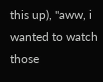this up), "aww, i wanted to watch those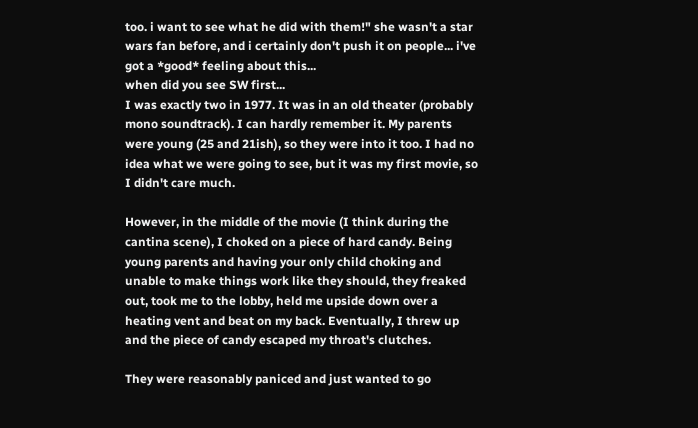too. i want to see what he did with them!" she wasn't a star wars fan before, and i certainly don't push it on people... i've got a *good* feeling about this...
when did you see SW first...
I was exactly two in 1977. It was in an old theater (probably mono soundtrack). I can hardly remember it. My parents were young (25 and 21ish), so they were into it too. I had no idea what we were going to see, but it was my first movie, so I didn't care much.

However, in the middle of the movie (I think during the cantina scene), I choked on a piece of hard candy. Being young parents and having your only child choking and unable to make things work like they should, they freaked out, took me to the lobby, held me upside down over a heating vent and beat on my back. Eventually, I threw up and the piece of candy escaped my throat's clutches.

They were reasonably paniced and just wanted to go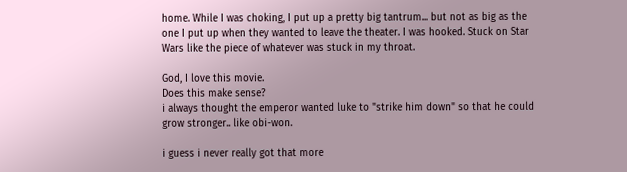home. While I was choking, I put up a pretty big tantrum... but not as big as the one I put up when they wanted to leave the theater. I was hooked. Stuck on Star Wars like the piece of whatever was stuck in my throat.

God, I love this movie.
Does this make sense?
i always thought the emperor wanted luke to "strike him down" so that he could grow stronger.. like obi-won.

i guess i never really got that more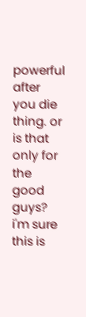powerful after you die thing. or is that only for the good guys? i'm sure this is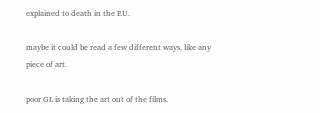explained to death in the EU.

maybe it could be read a few different ways. like any piece of art.

poor GL is taking the art out of the films.